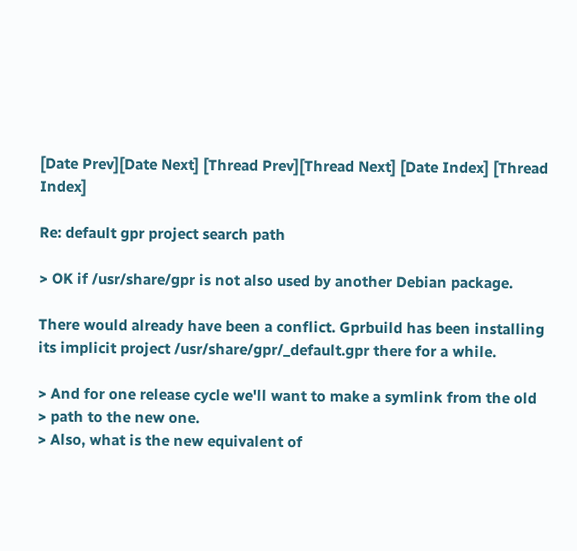[Date Prev][Date Next] [Thread Prev][Thread Next] [Date Index] [Thread Index]

Re: default gpr project search path

> OK if /usr/share/gpr is not also used by another Debian package.

There would already have been a conflict. Gprbuild has been installing
its implicit project /usr/share/gpr/_default.gpr there for a while.

> And for one release cycle we'll want to make a symlink from the old
> path to the new one.
> Also, what is the new equivalent of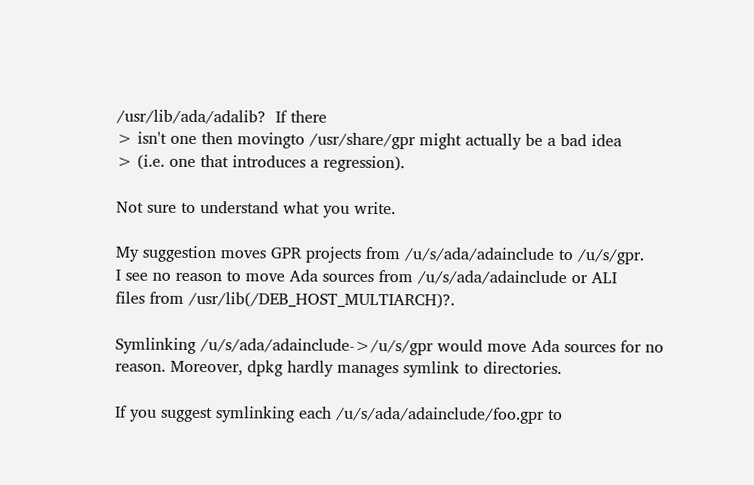/usr/lib/ada/adalib?  If there
> isn't one then movingto /usr/share/gpr might actually be a bad idea
> (i.e. one that introduces a regression).

Not sure to understand what you write.

My suggestion moves GPR projects from /u/s/ada/adainclude to /u/s/gpr.
I see no reason to move Ada sources from /u/s/ada/adainclude or ALI
files from /usr/lib(/DEB_HOST_MULTIARCH)?.

Symlinking /u/s/ada/adainclude->/u/s/gpr would move Ada sources for no
reason. Moreover, dpkg hardly manages symlink to directories.

If you suggest symlinking each /u/s/ada/adainclude/foo.gpr to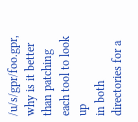/u/s/gpr/foo.gpr, why is it better than patching each tool to look up
in both directories for a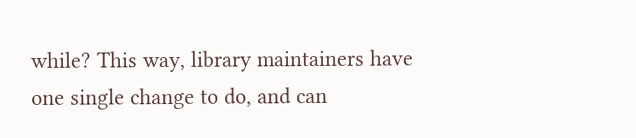while? This way, library maintainers have
one single change to do, and can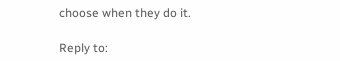choose when they do it.

Reply to: